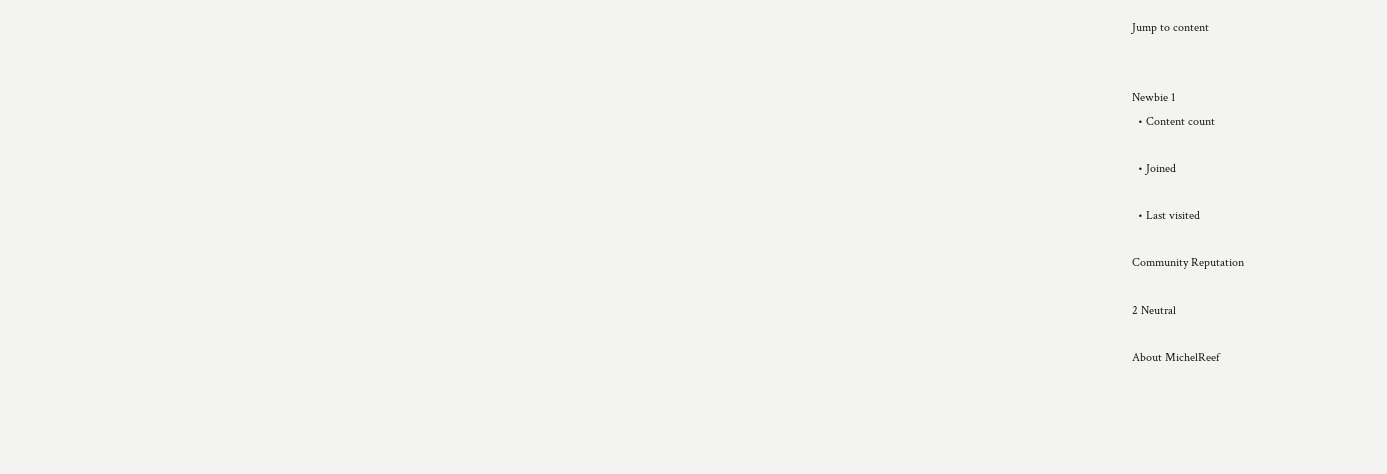Jump to content


Newbie 1
  • Content count

  • Joined

  • Last visited

Community Reputation

2 Neutral

About MichelReef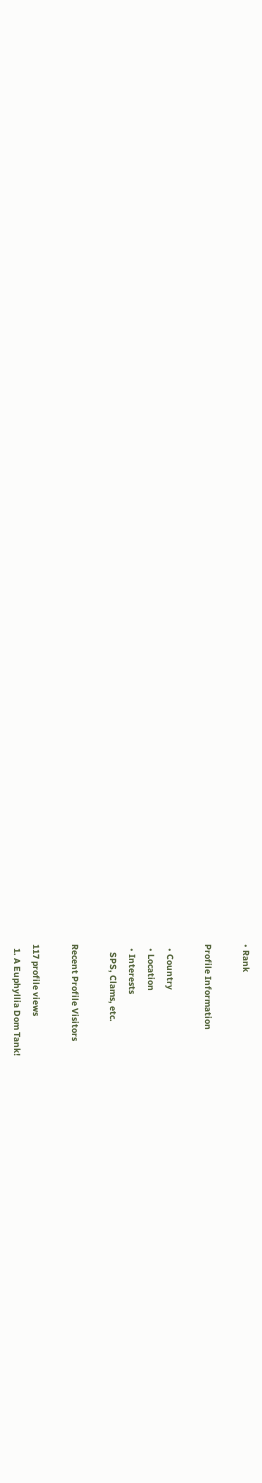• Rank

Profile Information

  • Country
  • Location
  • Interests
    SPS, Clams, etc.

Recent Profile Visitors

117 profile views
  1. A Euphyllia Dom Tank!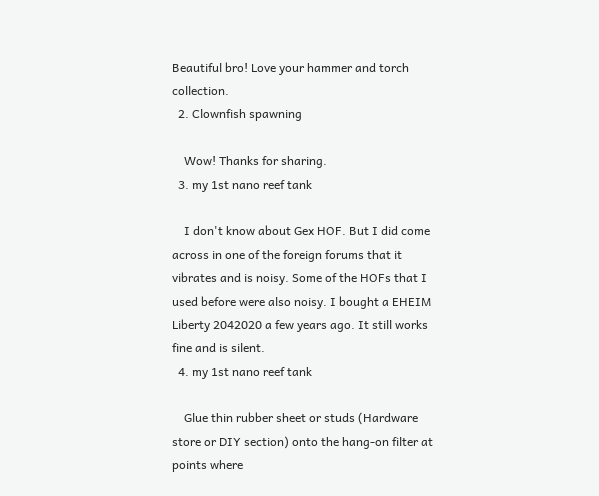Beautiful bro! Love your hammer and torch collection.
  2. Clownfish spawning

    Wow! Thanks for sharing.
  3. my 1st nano reef tank

    I don't know about Gex HOF. But I did come across in one of the foreign forums that it vibrates and is noisy. Some of the HOFs that I used before were also noisy. I bought a EHEIM Liberty 2042020 a few years ago. It still works fine and is silent.
  4. my 1st nano reef tank

    Glue thin rubber sheet or studs (Hardware store or DIY section) onto the hang-on filter at points where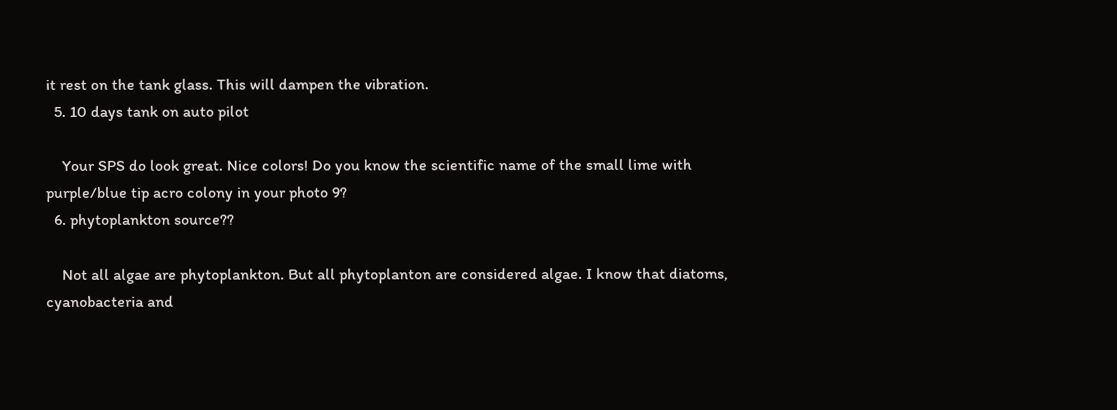it rest on the tank glass. This will dampen the vibration.
  5. 10 days tank on auto pilot

    Your SPS do look great. Nice colors! Do you know the scientific name of the small lime with purple/blue tip acro colony in your photo 9?
  6. phytoplankton source??

    Not all algae are phytoplankton. But all phytoplanton are considered algae. I know that diatoms, cyanobacteria and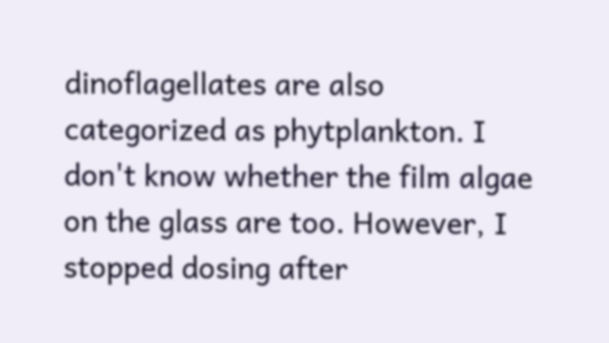dinoflagellates are also categorized as phytplankton. I don't know whether the film algae on the glass are too. However, I stopped dosing after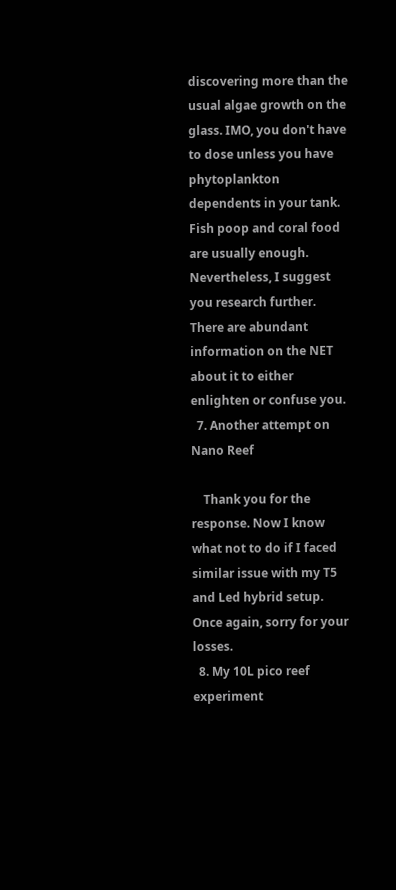discovering more than the usual algae growth on the glass. IMO, you don't have to dose unless you have phytoplankton dependents in your tank. Fish poop and coral food are usually enough. Nevertheless, I suggest you research further. There are abundant information on the NET about it to either enlighten or confuse you.
  7. Another attempt on Nano Reef

    Thank you for the response. Now I know what not to do if I faced similar issue with my T5 and Led hybrid setup. Once again, sorry for your losses.
  8. My 10L pico reef experiment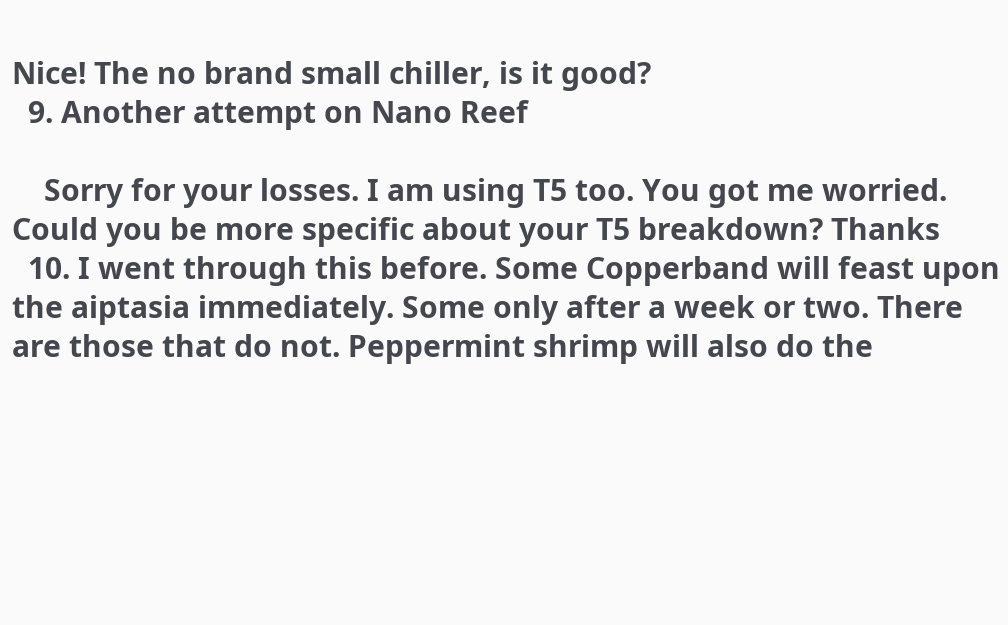Nice! The no brand small chiller, is it good?
  9. Another attempt on Nano Reef

    Sorry for your losses. I am using T5 too. You got me worried. Could you be more specific about your T5 breakdown? Thanks
  10. I went through this before. Some Copperband will feast upon the aiptasia immediately. Some only after a week or two. There are those that do not. Peppermint shrimp will also do the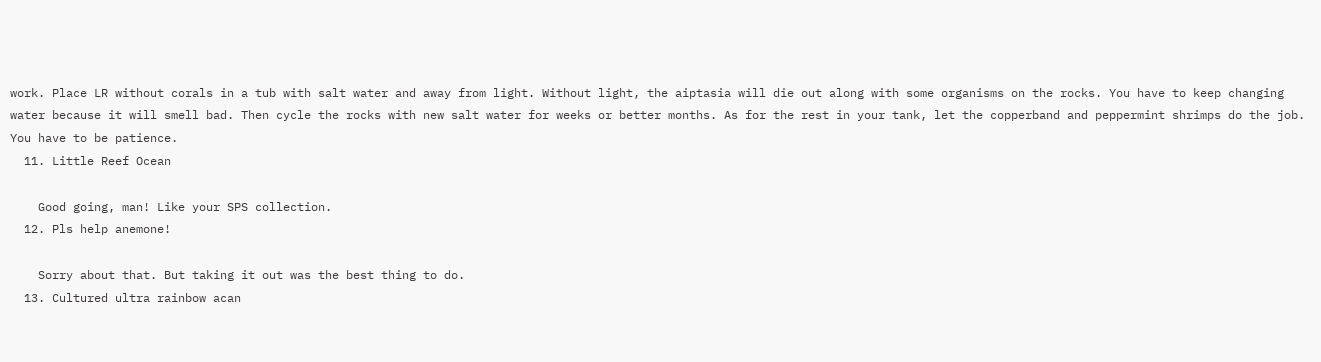work. Place LR without corals in a tub with salt water and away from light. Without light, the aiptasia will die out along with some organisms on the rocks. You have to keep changing water because it will smell bad. Then cycle the rocks with new salt water for weeks or better months. As for the rest in your tank, let the copperband and peppermint shrimps do the job. You have to be patience.
  11. Little Reef Ocean

    Good going, man! Like your SPS collection.
  12. Pls help anemone!

    Sorry about that. But taking it out was the best thing to do.
  13. Cultured ultra rainbow acan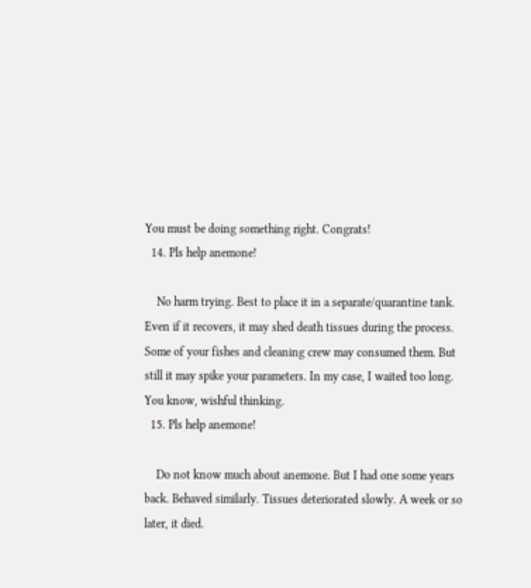You must be doing something right. Congrats!
  14. Pls help anemone!

    No harm trying. Best to place it in a separate/quarantine tank. Even if it recovers, it may shed death tissues during the process. Some of your fishes and cleaning crew may consumed them. But still it may spike your parameters. In my case, I waited too long. You know, wishful thinking.
  15. Pls help anemone!

    Do not know much about anemone. But I had one some years back. Behaved similarly. Tissues deteriorated slowly. A week or so later, it died.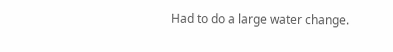Had to do a large water change.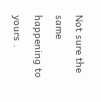Not sure the same happening to yours .